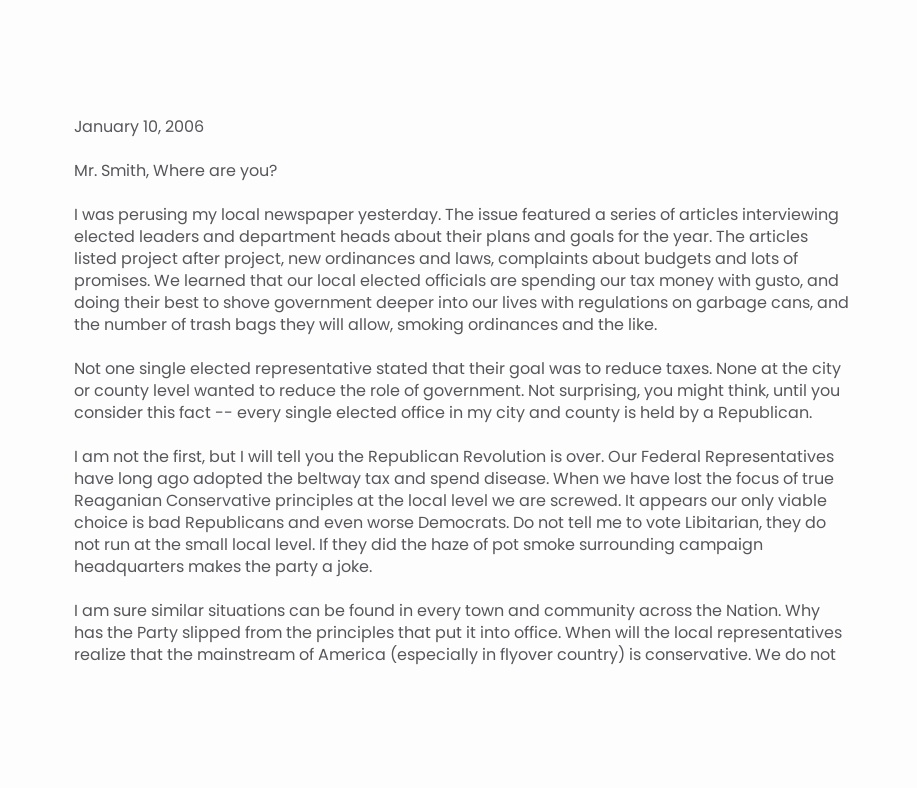January 10, 2006

Mr. Smith, Where are you?

I was perusing my local newspaper yesterday. The issue featured a series of articles interviewing elected leaders and department heads about their plans and goals for the year. The articles listed project after project, new ordinances and laws, complaints about budgets and lots of promises. We learned that our local elected officials are spending our tax money with gusto, and doing their best to shove government deeper into our lives with regulations on garbage cans, and the number of trash bags they will allow, smoking ordinances and the like.

Not one single elected representative stated that their goal was to reduce taxes. None at the city or county level wanted to reduce the role of government. Not surprising, you might think, until you consider this fact -- every single elected office in my city and county is held by a Republican.

I am not the first, but I will tell you the Republican Revolution is over. Our Federal Representatives have long ago adopted the beltway tax and spend disease. When we have lost the focus of true Reaganian Conservative principles at the local level we are screwed. It appears our only viable choice is bad Republicans and even worse Democrats. Do not tell me to vote Libitarian, they do not run at the small local level. If they did the haze of pot smoke surrounding campaign headquarters makes the party a joke.

I am sure similar situations can be found in every town and community across the Nation. Why has the Party slipped from the principles that put it into office. When will the local representatives realize that the mainstream of America (especially in flyover country) is conservative. We do not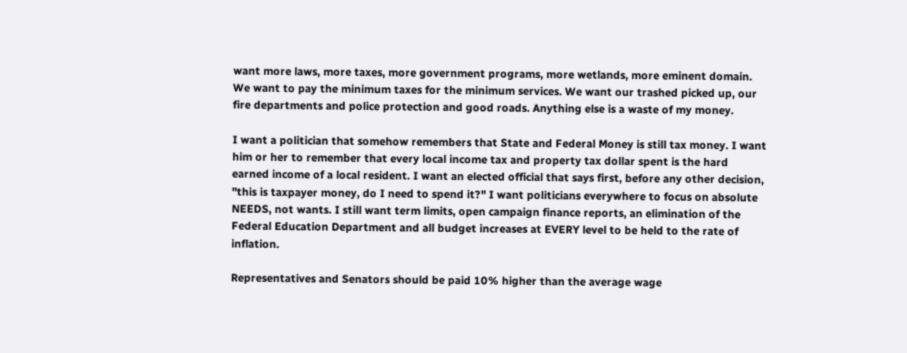want more laws, more taxes, more government programs, more wetlands, more eminent domain. We want to pay the minimum taxes for the minimum services. We want our trashed picked up, our fire departments and police protection and good roads. Anything else is a waste of my money.

I want a politician that somehow remembers that State and Federal Money is still tax money. I want him or her to remember that every local income tax and property tax dollar spent is the hard earned income of a local resident. I want an elected official that says first, before any other decision, "this is taxpayer money, do I need to spend it?" I want politicians everywhere to focus on absolute NEEDS, not wants. I still want term limits, open campaign finance reports, an elimination of the Federal Education Department and all budget increases at EVERY level to be held to the rate of inflation.

Representatives and Senators should be paid 10% higher than the average wage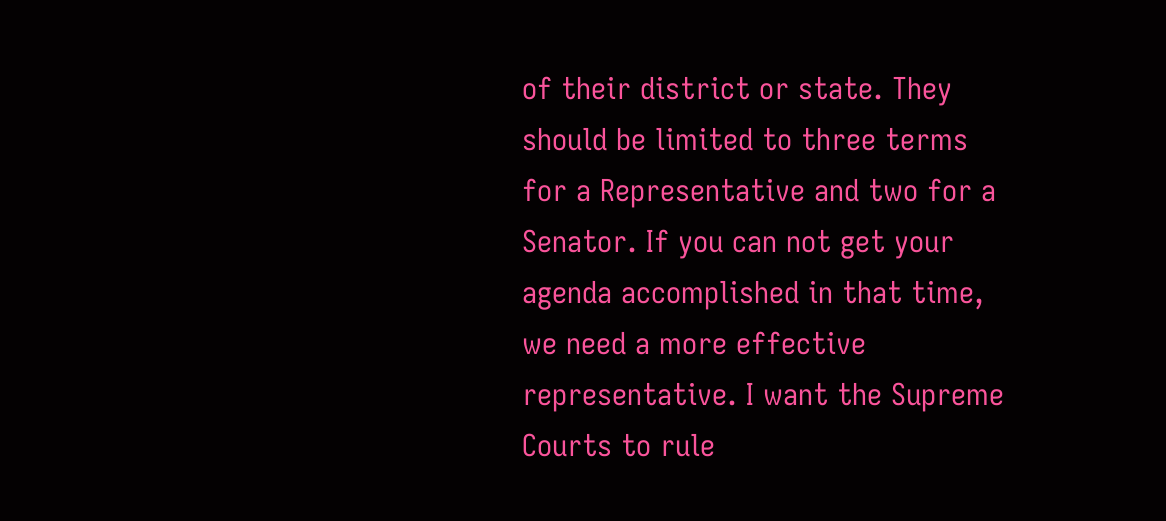of their district or state. They should be limited to three terms for a Representative and two for a Senator. If you can not get your agenda accomplished in that time, we need a more effective representative. I want the Supreme Courts to rule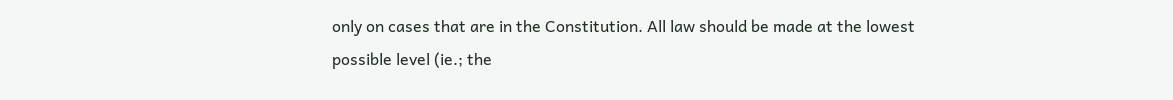only on cases that are in the Constitution. All law should be made at the lowest possible level (ie.; the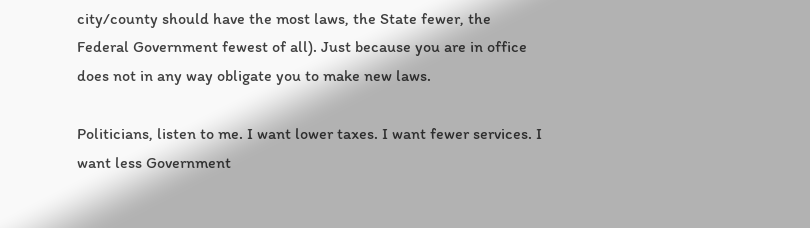city/county should have the most laws, the State fewer, the Federal Government fewest of all). Just because you are in office does not in any way obligate you to make new laws.

Politicians, listen to me. I want lower taxes. I want fewer services. I want less Government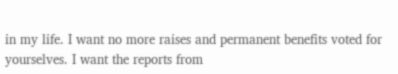in my life. I want no more raises and permanent benefits voted for yourselves. I want the reports from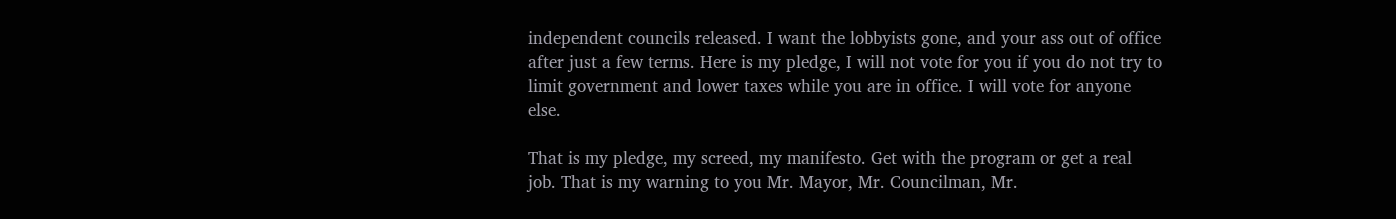independent councils released. I want the lobbyists gone, and your ass out of office after just a few terms. Here is my pledge, I will not vote for you if you do not try to limit government and lower taxes while you are in office. I will vote for anyone else.

That is my pledge, my screed, my manifesto. Get with the program or get a real job. That is my warning to you Mr. Mayor, Mr. Councilman, Mr.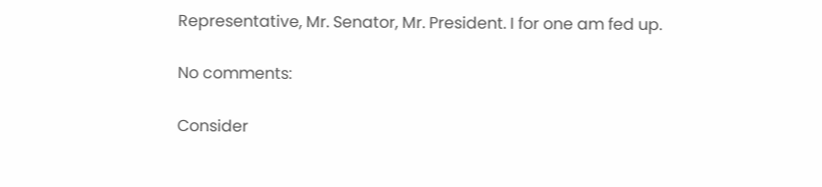Representative, Mr. Senator, Mr. President. I for one am fed up.

No comments:

Consider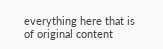everything here that is of original content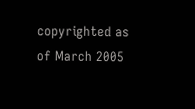copyrighted as of March 2005